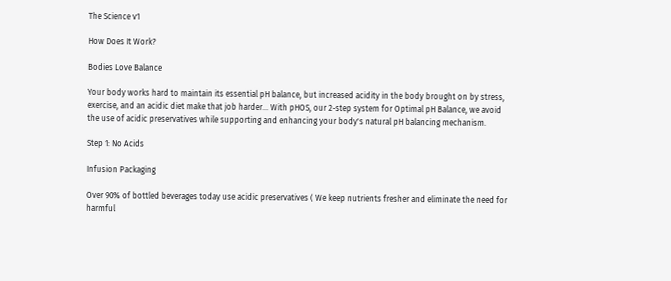The Science v1

How Does It Work?

Bodies Love Balance

Your body works hard to maintain its essential pH balance, but increased acidity in the body brought on by stress, exercise, and an acidic diet make that job harder... With pHOS, our 2-step system for Optimal pH Balance, we avoid the use of acidic preservatives while supporting and enhancing your body's natural pH balancing mechanism.

Step 1: No Acids

Infusion Packaging

Over 90% of bottled beverages today use acidic preservatives ( We keep nutrients fresher and eliminate the need for harmful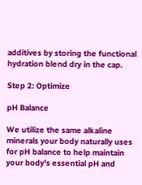additives by storing the functional hydration blend dry in the cap.

Step 2: Optimize

pH Balance

We utilize the same alkaline minerals your body naturally uses for pH balance to help maintain your body's essential pH and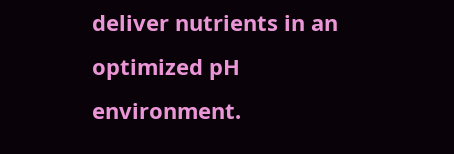deliver nutrients in an optimized pH environment.